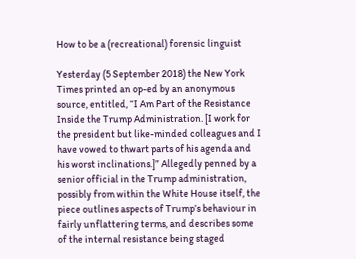How to be a (recreational) forensic linguist

Yesterday (5 September 2018) the New York Times printed an op-ed by an anonymous source, entitled, “I Am Part of the Resistance Inside the Trump Administration. [I work for the president but like-minded colleagues and I have vowed to thwart parts of his agenda and his worst inclinations.]” Allegedly penned by a senior official in the Trump administration, possibly from within the White House itself, the piece outlines aspects of Trump’s behaviour in fairly unflattering terms, and describes some of the internal resistance being staged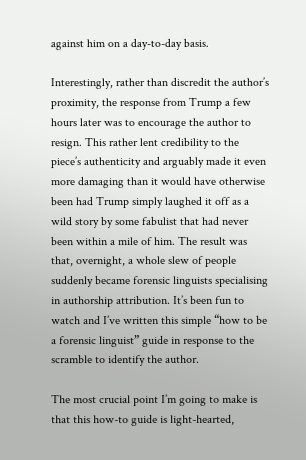against him on a day-to-day basis.

Interestingly, rather than discredit the author’s proximity, the response from Trump a few hours later was to encourage the author to resign. This rather lent credibility to the piece’s authenticity and arguably made it even more damaging than it would have otherwise been had Trump simply laughed it off as a wild story by some fabulist that had never been within a mile of him. The result was that, overnight, a whole slew of people suddenly became forensic linguists specialising in authorship attribution. It’s been fun to watch and I’ve written this simple “how to be a forensic linguist” guide in response to the scramble to identify the author.

The most crucial point I’m going to make is that this how-to guide is light-hearted,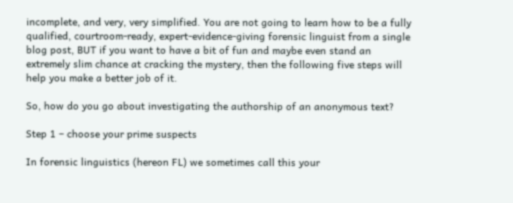incomplete, and very, very simplified. You are not going to learn how to be a fully qualified, courtroom-ready, expert-evidence-giving forensic linguist from a single blog post, BUT if you want to have a bit of fun and maybe even stand an extremely slim chance at cracking the mystery, then the following five steps will help you make a better job of it.

So, how do you go about investigating the authorship of an anonymous text?

Step 1 – choose your prime suspects

In forensic linguistics (hereon FL) we sometimes call this your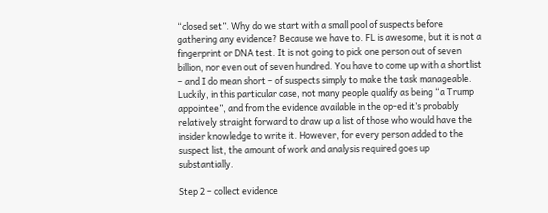“closed set”. Why do we start with a small pool of suspects before gathering any evidence? Because we have to. FL is awesome, but it is not a fingerprint or DNA test. It is not going to pick one person out of seven billion, nor even out of seven hundred. You have to come up with a shortlist – and I do mean short – of suspects simply to make the task manageable. Luckily, in this particular case, not many people qualify as being “a Trump appointee”, and from the evidence available in the op-ed it’s probably relatively straight forward to draw up a list of those who would have the insider knowledge to write it. However, for every person added to the suspect list, the amount of work and analysis required goes up substantially.

Step 2 – collect evidence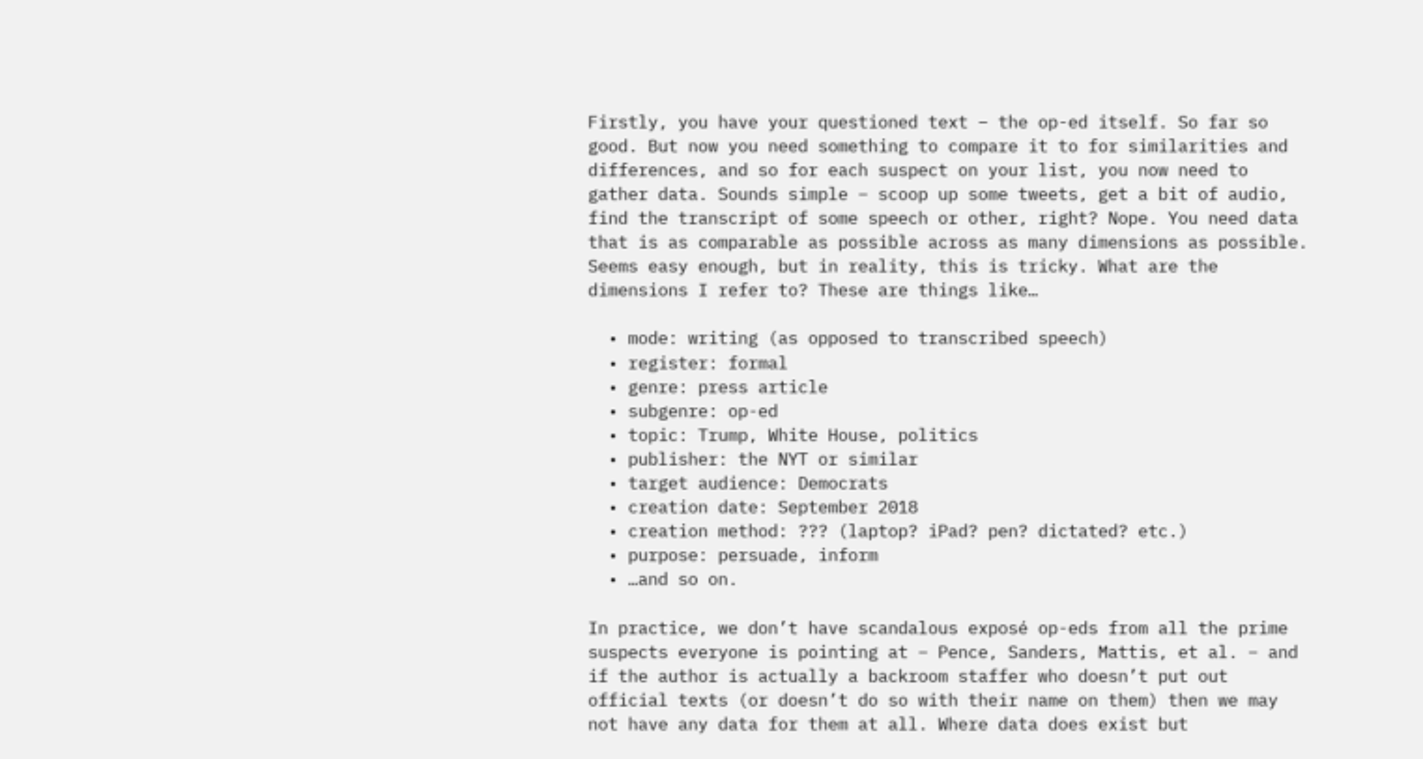Firstly, you have your questioned text – the op-ed itself. So far so good. But now you need something to compare it to for similarities and differences, and so for each suspect on your list, you now need to gather data. Sounds simple – scoop up some tweets, get a bit of audio, find the transcript of some speech or other, right? Nope. You need data that is as comparable as possible across as many dimensions as possible. Seems easy enough, but in reality, this is tricky. What are the dimensions I refer to? These are things like…

  • mode: writing (as opposed to transcribed speech)
  • register: formal
  • genre: press article
  • subgenre: op-ed
  • topic: Trump, White House, politics
  • publisher: the NYT or similar
  • target audience: Democrats
  • creation date: September 2018
  • creation method: ??? (laptop? iPad? pen? dictated? etc.)
  • purpose: persuade, inform
  • …and so on.

In practice, we don’t have scandalous exposé op-eds from all the prime suspects everyone is pointing at – Pence, Sanders, Mattis, et al. – and if the author is actually a backroom staffer who doesn’t put out official texts (or doesn’t do so with their name on them) then we may not have any data for them at all. Where data does exist but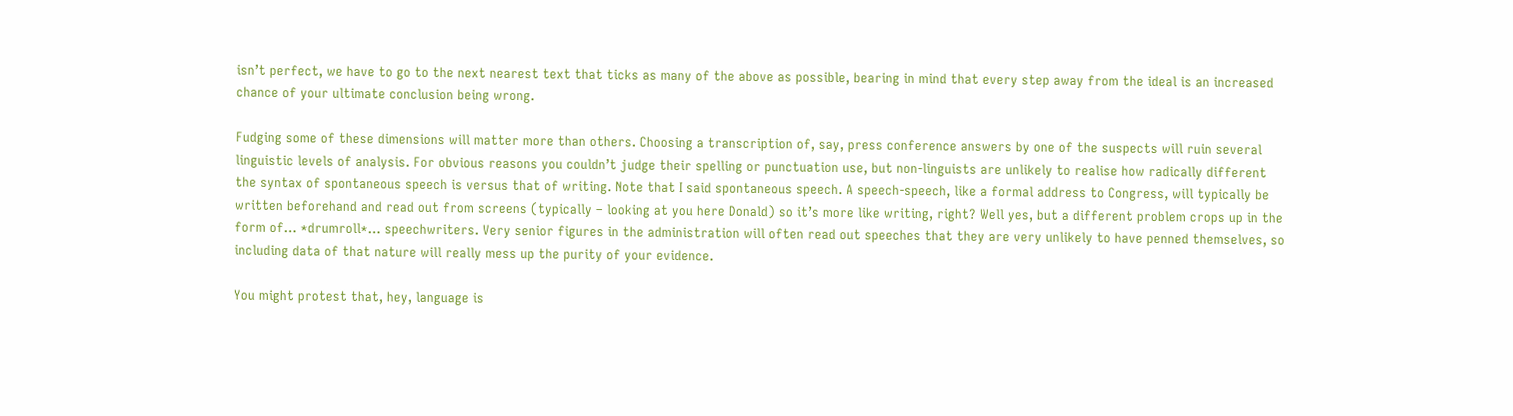isn’t perfect, we have to go to the next nearest text that ticks as many of the above as possible, bearing in mind that every step away from the ideal is an increased chance of your ultimate conclusion being wrong.

Fudging some of these dimensions will matter more than others. Choosing a transcription of, say, press conference answers by one of the suspects will ruin several linguistic levels of analysis. For obvious reasons you couldn’t judge their spelling or punctuation use, but non-linguists are unlikely to realise how radically different the syntax of spontaneous speech is versus that of writing. Note that I said spontaneous speech. A speech-speech, like a formal address to Congress, will typically be written beforehand and read out from screens (typically – looking at you here Donald) so it’s more like writing, right? Well yes, but a different problem crops up in the form of… *drumroll*… speechwriters. Very senior figures in the administration will often read out speeches that they are very unlikely to have penned themselves, so including data of that nature will really mess up the purity of your evidence.

You might protest that, hey, language is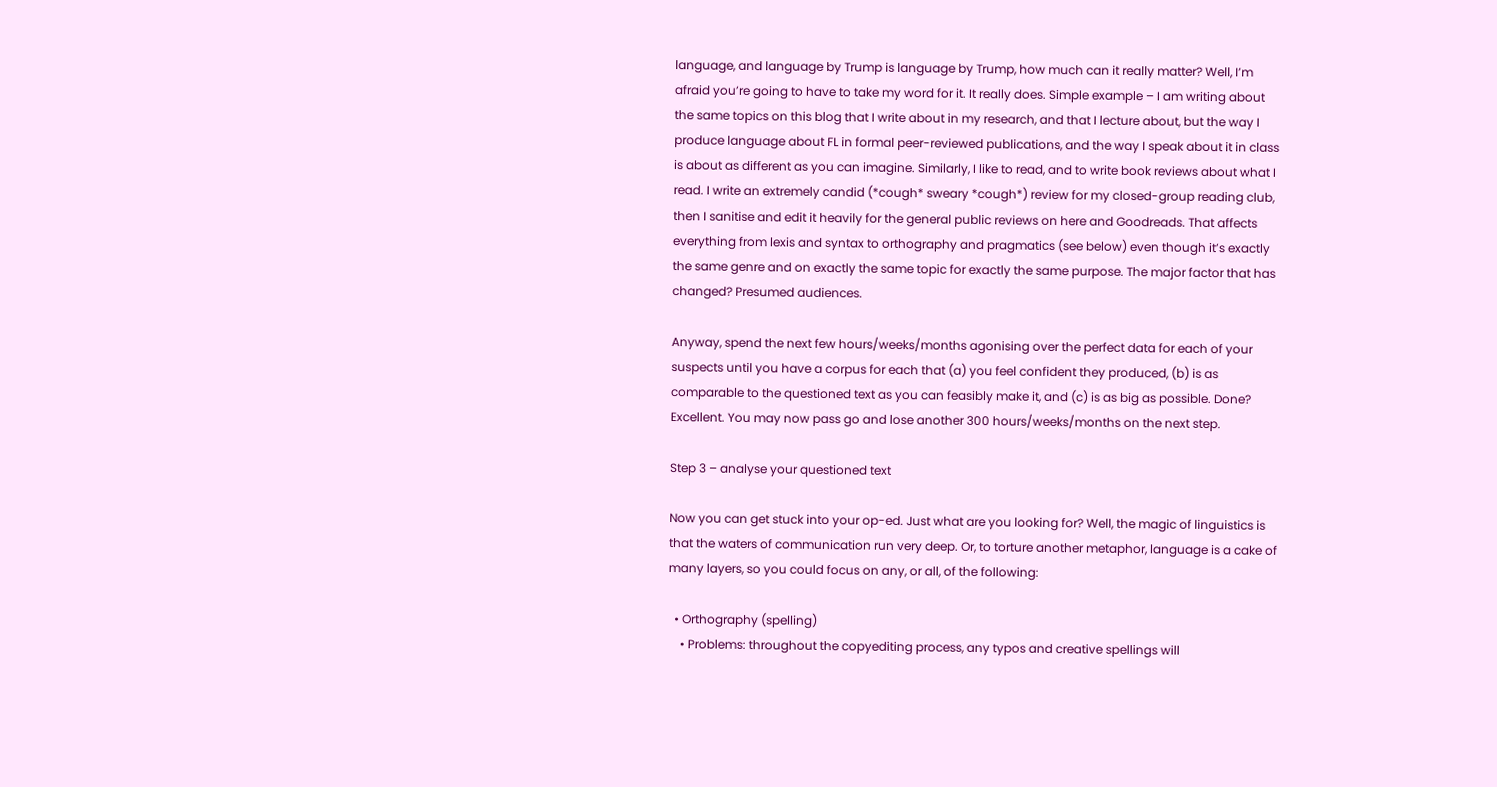language, and language by Trump is language by Trump, how much can it really matter? Well, I’m afraid you’re going to have to take my word for it. It really does. Simple example – I am writing about the same topics on this blog that I write about in my research, and that I lecture about, but the way I produce language about FL in formal peer-reviewed publications, and the way I speak about it in class is about as different as you can imagine. Similarly, I like to read, and to write book reviews about what I read. I write an extremely candid (*cough* sweary *cough*) review for my closed-group reading club, then I sanitise and edit it heavily for the general public reviews on here and Goodreads. That affects everything from lexis and syntax to orthography and pragmatics (see below) even though it’s exactly the same genre and on exactly the same topic for exactly the same purpose. The major factor that has changed? Presumed audiences.

Anyway, spend the next few hours/weeks/months agonising over the perfect data for each of your suspects until you have a corpus for each that (a) you feel confident they produced, (b) is as comparable to the questioned text as you can feasibly make it, and (c) is as big as possible. Done? Excellent. You may now pass go and lose another 300 hours/weeks/months on the next step.

Step 3 – analyse your questioned text

Now you can get stuck into your op-ed. Just what are you looking for? Well, the magic of linguistics is that the waters of communication run very deep. Or, to torture another metaphor, language is a cake of many layers, so you could focus on any, or all, of the following:

  • Orthography (spelling)
    • Problems: throughout the copyediting process, any typos and creative spellings will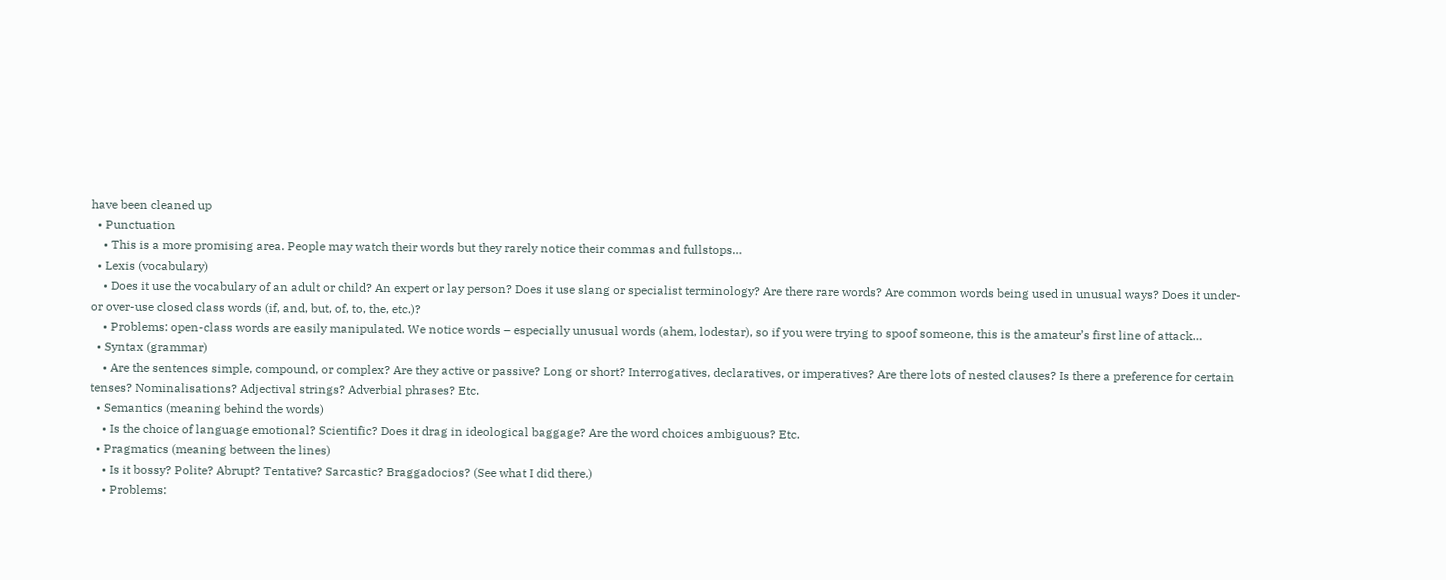have been cleaned up
  • Punctuation
    • This is a more promising area. People may watch their words but they rarely notice their commas and fullstops…
  • Lexis (vocabulary)
    • Does it use the vocabulary of an adult or child? An expert or lay person? Does it use slang or specialist terminology? Are there rare words? Are common words being used in unusual ways? Does it under- or over-use closed class words (if, and, but, of, to, the, etc.)?
    • Problems: open-class words are easily manipulated. We notice words – especially unusual words (ahem, lodestar), so if you were trying to spoof someone, this is the amateur’s first line of attack…
  • Syntax (grammar)
    • Are the sentences simple, compound, or complex? Are they active or passive? Long or short? Interrogatives, declaratives, or imperatives? Are there lots of nested clauses? Is there a preference for certain tenses? Nominalisations? Adjectival strings? Adverbial phrases? Etc.
  • Semantics (meaning behind the words)
    • Is the choice of language emotional? Scientific? Does it drag in ideological baggage? Are the word choices ambiguous? Etc.
  • Pragmatics (meaning between the lines)
    • Is it bossy? Polite? Abrupt? Tentative? Sarcastic? Braggadocios? (See what I did there.)
    • Problems: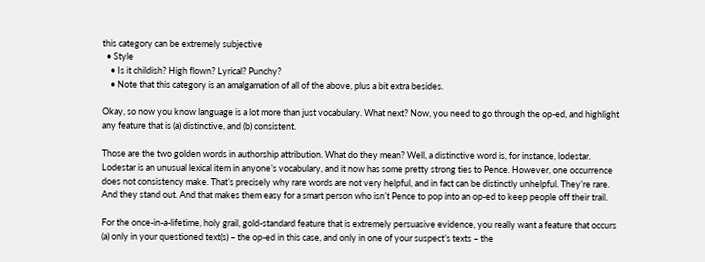this category can be extremely subjective
  • Style
    • Is it childish? High flown? Lyrical? Punchy?
    • Note that this category is an amalgamation of all of the above, plus a bit extra besides.

Okay, so now you know language is a lot more than just vocabulary. What next? Now, you need to go through the op-ed, and highlight any feature that is (a) distinctive, and (b) consistent.

Those are the two golden words in authorship attribution. What do they mean? Well, a distinctive word is, for instance, lodestar. Lodestar is an unusual lexical item in anyone’s vocabulary, and it now has some pretty strong ties to Pence. However, one occurrence does not consistency make. That’s precisely why rare words are not very helpful, and in fact can be distinctly unhelpful. They’re rare. And they stand out. And that makes them easy for a smart person who isn’t Pence to pop into an op-ed to keep people off their trail.

For the once-in-a-lifetime, holy grail, gold-standard feature that is extremely persuasive evidence, you really want a feature that occurs (a) only in your questioned text(s) – the op-ed in this case, and only in one of your suspect’s texts – the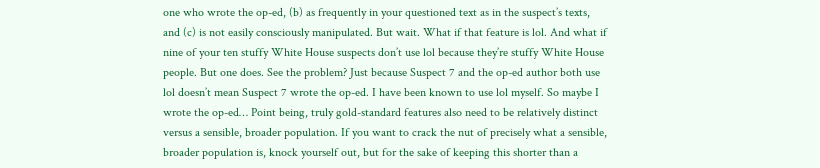one who wrote the op-ed, (b) as frequently in your questioned text as in the suspect’s texts, and (c) is not easily consciously manipulated. But wait. What if that feature is lol. And what if nine of your ten stuffy White House suspects don’t use lol because they’re stuffy White House people. But one does. See the problem? Just because Suspect 7 and the op-ed author both use lol doesn’t mean Suspect 7 wrote the op-ed. I have been known to use lol myself. So maybe I wrote the op-ed… Point being, truly gold-standard features also need to be relatively distinct versus a sensible, broader population. If you want to crack the nut of precisely what a sensible, broader population is, knock yourself out, but for the sake of keeping this shorter than a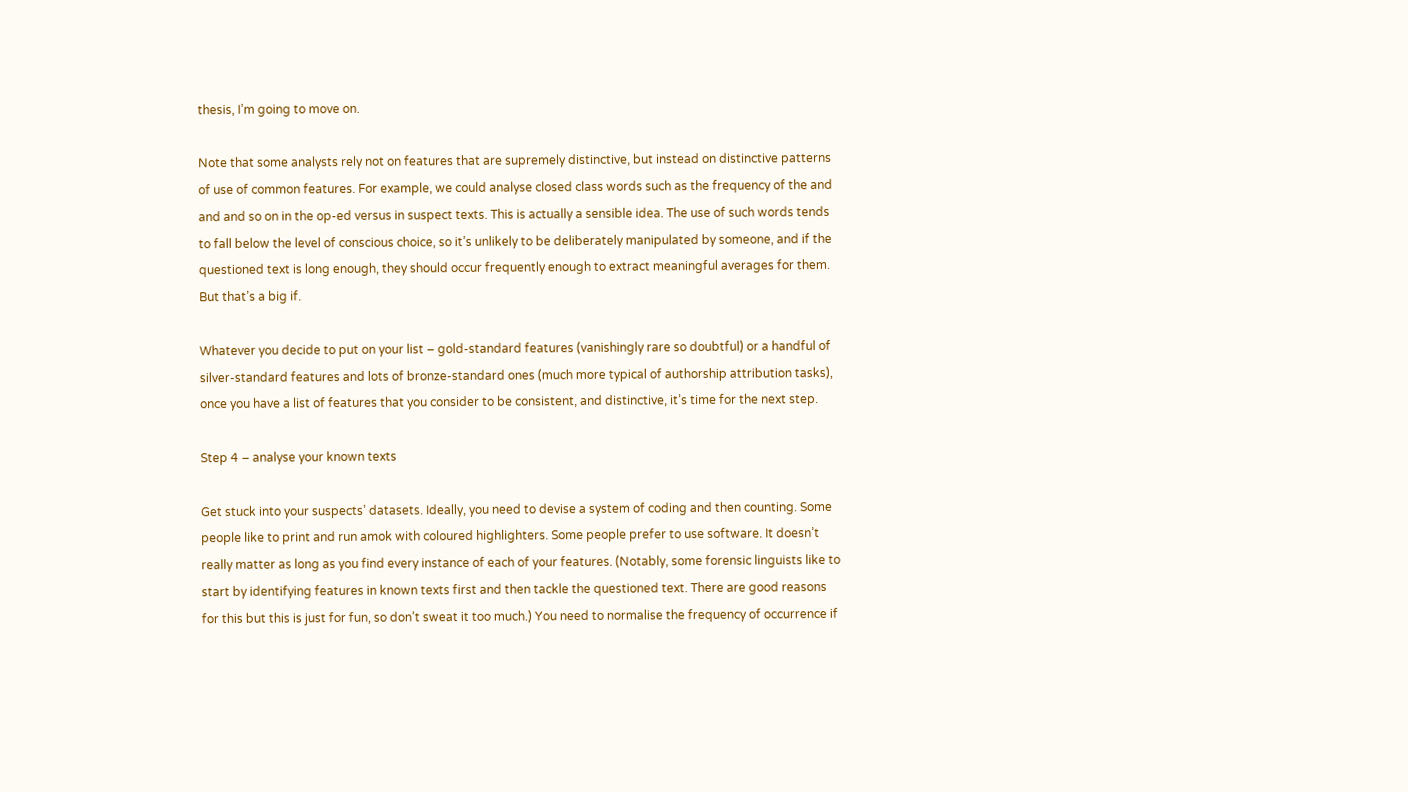thesis, I’m going to move on.

Note that some analysts rely not on features that are supremely distinctive, but instead on distinctive patterns of use of common features. For example, we could analyse closed class words such as the frequency of the and and and so on in the op-ed versus in suspect texts. This is actually a sensible idea. The use of such words tends to fall below the level of conscious choice, so it’s unlikely to be deliberately manipulated by someone, and if the questioned text is long enough, they should occur frequently enough to extract meaningful averages for them. But that’s a big if.

Whatever you decide to put on your list – gold-standard features (vanishingly rare so doubtful) or a handful of silver-standard features and lots of bronze-standard ones (much more typical of authorship attribution tasks), once you have a list of features that you consider to be consistent, and distinctive, it’s time for the next step.

Step 4 – analyse your known texts

Get stuck into your suspects’ datasets. Ideally, you need to devise a system of coding and then counting. Some people like to print and run amok with coloured highlighters. Some people prefer to use software. It doesn’t really matter as long as you find every instance of each of your features. (Notably, some forensic linguists like to start by identifying features in known texts first and then tackle the questioned text. There are good reasons for this but this is just for fun, so don’t sweat it too much.) You need to normalise the frequency of occurrence if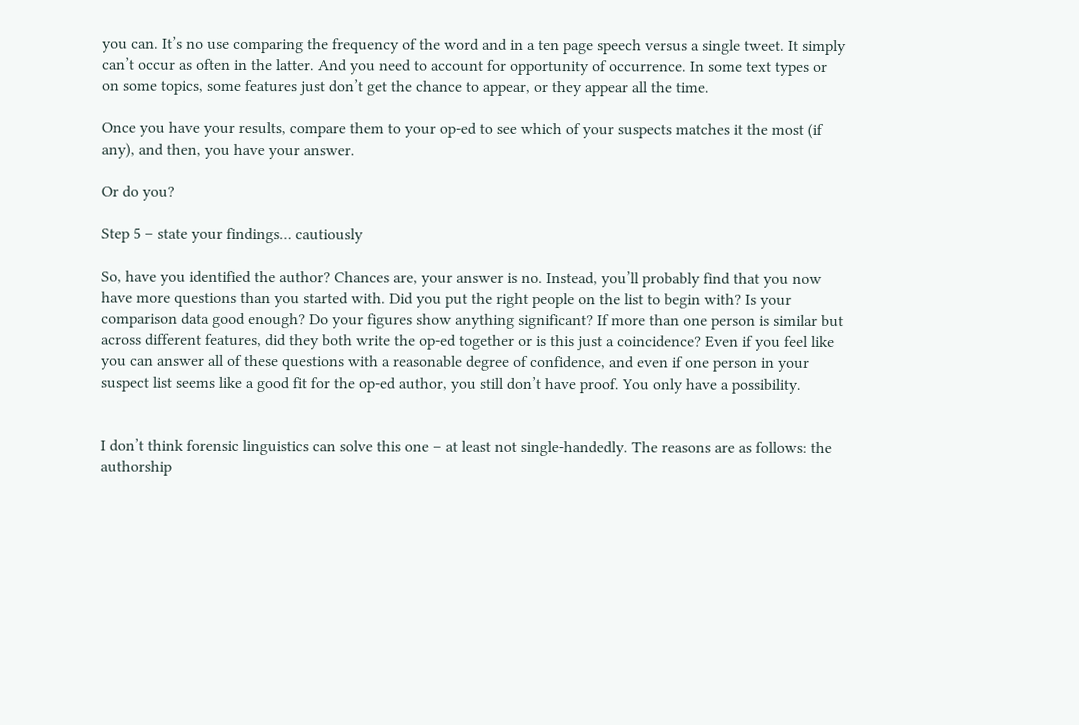you can. It’s no use comparing the frequency of the word and in a ten page speech versus a single tweet. It simply can’t occur as often in the latter. And you need to account for opportunity of occurrence. In some text types or on some topics, some features just don’t get the chance to appear, or they appear all the time.

Once you have your results, compare them to your op-ed to see which of your suspects matches it the most (if any), and then, you have your answer.

Or do you?

Step 5 – state your findings… cautiously

So, have you identified the author? Chances are, your answer is no. Instead, you’ll probably find that you now have more questions than you started with. Did you put the right people on the list to begin with? Is your comparison data good enough? Do your figures show anything significant? If more than one person is similar but across different features, did they both write the op-ed together or is this just a coincidence? Even if you feel like you can answer all of these questions with a reasonable degree of confidence, and even if one person in your suspect list seems like a good fit for the op-ed author, you still don’t have proof. You only have a possibility.


I don’t think forensic linguistics can solve this one – at least not single-handedly. The reasons are as follows: the authorship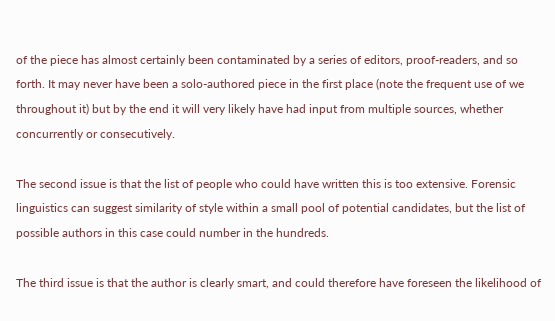of the piece has almost certainly been contaminated by a series of editors, proof-readers, and so forth. It may never have been a solo-authored piece in the first place (note the frequent use of we throughout it) but by the end it will very likely have had input from multiple sources, whether concurrently or consecutively.

The second issue is that the list of people who could have written this is too extensive. Forensic linguistics can suggest similarity of style within a small pool of potential candidates, but the list of possible authors in this case could number in the hundreds.

The third issue is that the author is clearly smart, and could therefore have foreseen the likelihood of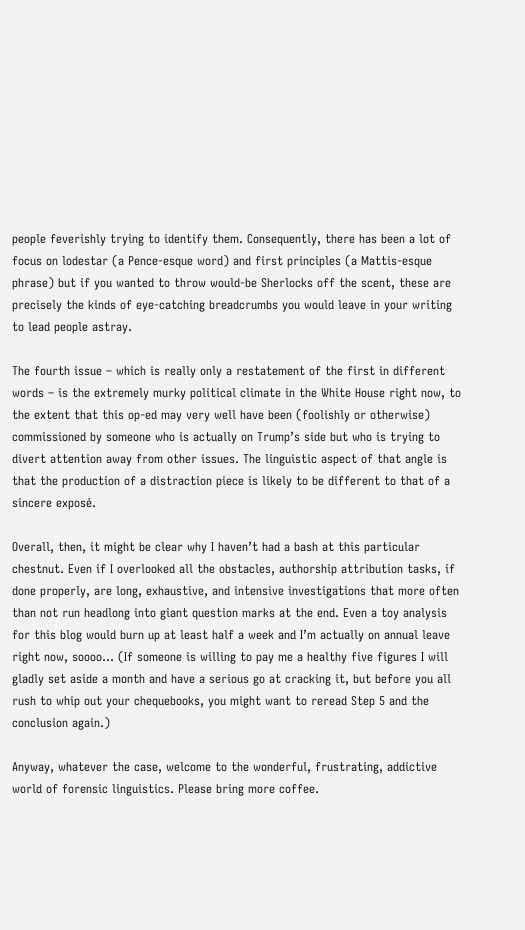people feverishly trying to identify them. Consequently, there has been a lot of focus on lodestar (a Pence-esque word) and first principles (a Mattis-esque phrase) but if you wanted to throw would-be Sherlocks off the scent, these are precisely the kinds of eye-catching breadcrumbs you would leave in your writing to lead people astray.

The fourth issue – which is really only a restatement of the first in different words – is the extremely murky political climate in the White House right now, to the extent that this op-ed may very well have been (foolishly or otherwise) commissioned by someone who is actually on Trump’s side but who is trying to divert attention away from other issues. The linguistic aspect of that angle is that the production of a distraction piece is likely to be different to that of a sincere exposé.

Overall, then, it might be clear why I haven’t had a bash at this particular chestnut. Even if I overlooked all the obstacles, authorship attribution tasks, if done properly, are long, exhaustive, and intensive investigations that more often than not run headlong into giant question marks at the end. Even a toy analysis for this blog would burn up at least half a week and I’m actually on annual leave right now, soooo… (If someone is willing to pay me a healthy five figures I will gladly set aside a month and have a serious go at cracking it, but before you all rush to whip out your chequebooks, you might want to reread Step 5 and the conclusion again.)

Anyway, whatever the case, welcome to the wonderful, frustrating, addictive world of forensic linguistics. Please bring more coffee.